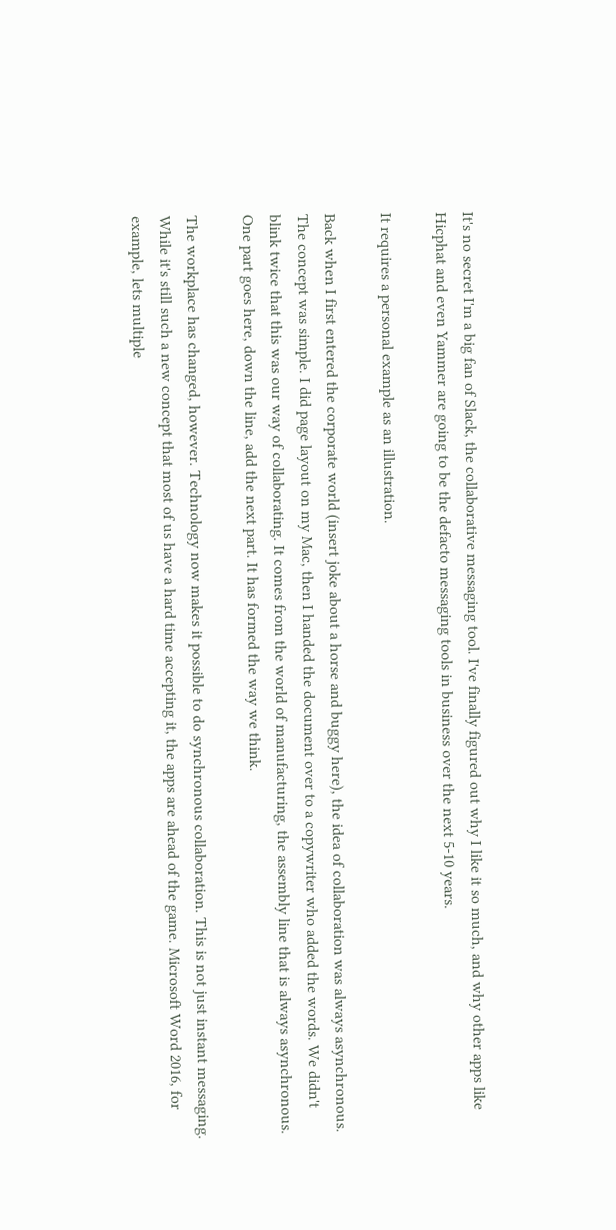It's no secret I'm a big fan of Slack, the collaborative messaging tool. I've finally figured out why I like it so much, and why other apps like Hicphat and even Yammer are going to be the defacto messaging tools in business over the next 5-10 years.

It requires a personal example as an illustration.

Back when I first entered the corporate world (insert joke about a horse and buggy here), the idea of collaboration was always asynchronous. The concept was simple. I did page layout on my Mac, then I handed the document over to a copywriter who added the words. We didn't blink twice that this was our way of collaborating. It comes from the world of manufacturing, the assembly line that is always asynchronous. One part goes here, down the line, add the next part. It has formed the way we think.

The workplace has changed, however. Technology now makes it possible to do synchronous collaboration. This is not just instant messaging. While it's still such a new concept that most of us have a hard time accepting it, the apps are ahead of the game. Microsoft Word 2016, for example, lets multiple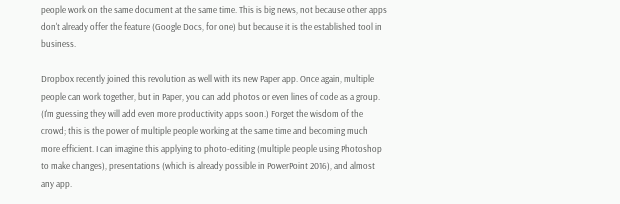people work on the same document at the same time. This is big news, not because other apps don't already offer the feature (Google Docs, for one) but because it is the established tool in business.

Dropbox recently joined this revolution as well with its new Paper app. Once again, multiple people can work together, but in Paper, you can add photos or even lines of code as a group. (I'm guessing they will add even more productivity apps soon.) Forget the wisdom of the crowd; this is the power of multiple people working at the same time and becoming much more efficient. I can imagine this applying to photo-editing (multiple people using Photoshop to make changes), presentations (which is already possible in PowerPoint 2016), and almost any app.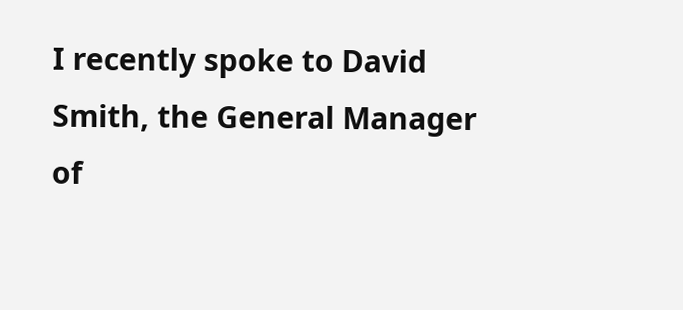I recently spoke to David Smith, the General Manager of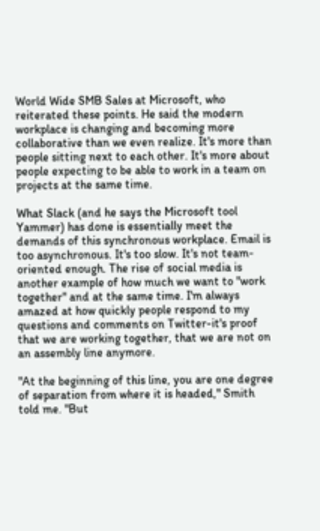World Wide SMB Sales at Microsoft, who reiterated these points. He said the modern workplace is changing and becoming more collaborative than we even realize. It's more than people sitting next to each other. It's more about people expecting to be able to work in a team on projects at the same time.

What Slack (and he says the Microsoft tool Yammer) has done is essentially meet the demands of this synchronous workplace. Email is too asynchronous. It's too slow. It's not team-oriented enough. The rise of social media is another example of how much we want to "work together" and at the same time. I'm always amazed at how quickly people respond to my questions and comments on Twitter-it's proof that we are working together, that we are not on an assembly line anymore.

"At the beginning of this line, you are one degree of separation from where it is headed," Smith told me. "But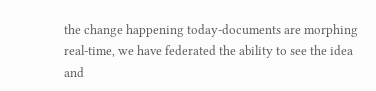the change happening today-documents are morphing real-time, we have federated the ability to see the idea and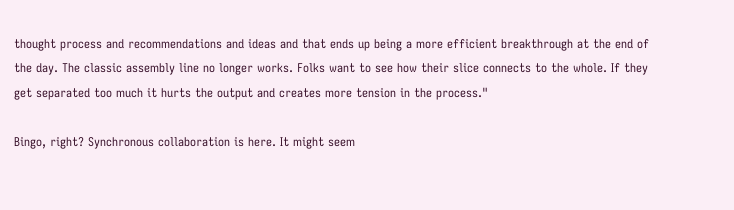thought process and recommendations and ideas and that ends up being a more efficient breakthrough at the end of the day. The classic assembly line no longer works. Folks want to see how their slice connects to the whole. If they get separated too much it hurts the output and creates more tension in the process."

Bingo, right? Synchronous collaboration is here. It might seem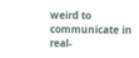weird to communicate in real-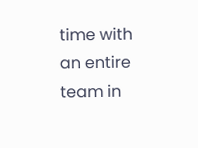time with an entire team in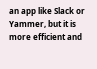an app like Slack or Yammer, but it is more efficient and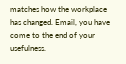matches how the workplace has changed. Email, you have come to the end of your usefulness.